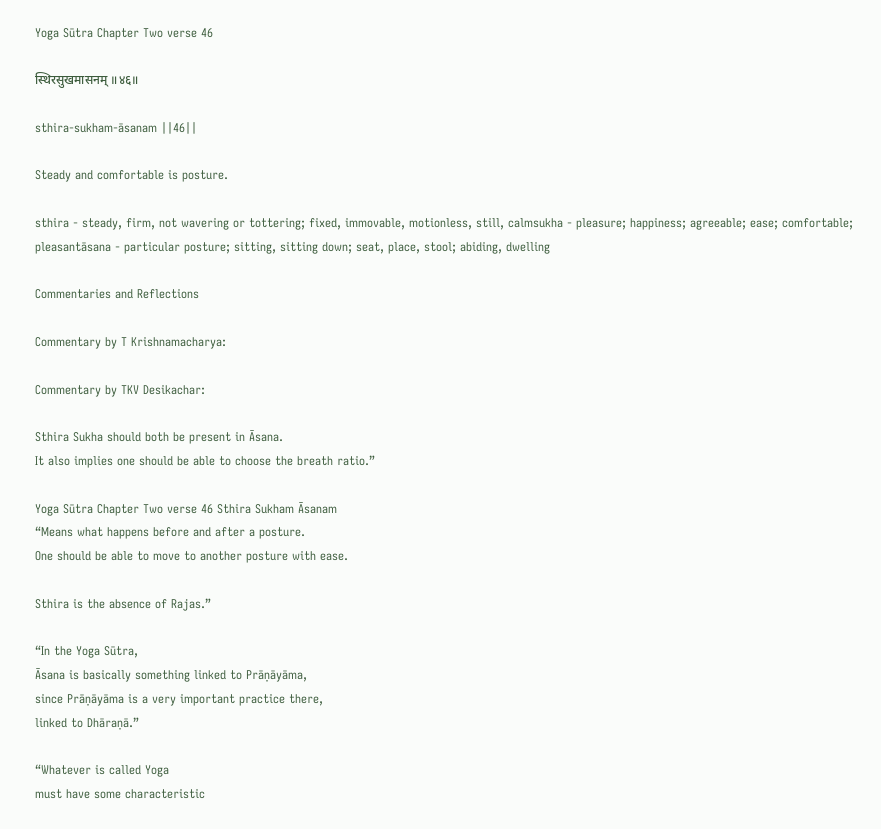Yoga Sūtra Chapter Two verse 46

स्थिरसुखमासनम् ॥४६॥

sthira-sukham-āsanam ||46||

Steady and comfortable is posture.

sthira - steady, firm, not wavering or tottering; fixed, immovable, motionless, still, calmsukha - pleasure; happiness; agreeable; ease; comfortable; pleasantāsana - particular posture; sitting, sitting down; seat, place, stool; abiding, dwelling

Commentaries and Reflections

Commentary by T Krishnamacharya:

Commentary by TKV Desikachar:

Sthira Sukha should both be present in Āsana.
It also implies one should be able to choose the breath ratio.”

Yoga Sūtra Chapter Two verse 46 Sthira Sukham Āsanam
“Means what happens before and after a posture.
One should be able to move to another posture with ease.

Sthira is the absence of Rajas.”

“In the Yoga Sūtra,
Āsana is basically something linked to Prāṇāyāma,
since Prāṇāyāma is a very important practice there,
linked to Dhāraṇā.”

“Whatever is called Yoga
must have some characteristic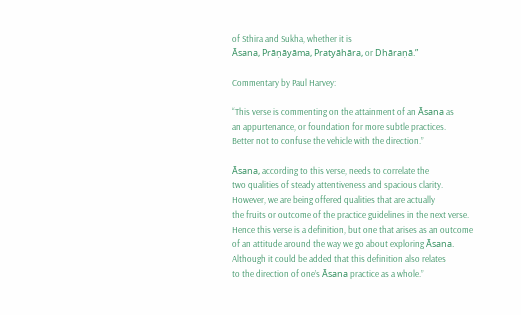of Sthira and Sukha, whether it is
Āsana, Prāṇāyāma, Pratyāhāra, or Dhāraṇā.”

Commentary by Paul Harvey:

“This verse is commenting on the attainment of an Āsana as
an appurtenance, or foundation for more subtle practices.
Better not to confuse the vehicle with the direction.”

Āsana, according to this verse, needs to correlate the
two qualities of steady attentiveness and spacious clarity.
However, we are being offered qualities that are actually
the fruits or outcome of the practice guidelines in the next verse.
Hence this verse is a definition, but one that arises as an outcome
of an attitude around the way we go about exploring Āsana.
Although it could be added that this definition also relates
to the direction of one’s Āsana practice as a whole.”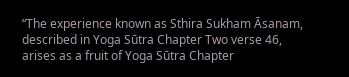“The experience known as Sthira Sukham Āsanam,
described in Yoga Sūtra Chapter Two verse 46,
arises as a fruit of Yoga Sūtra Chapter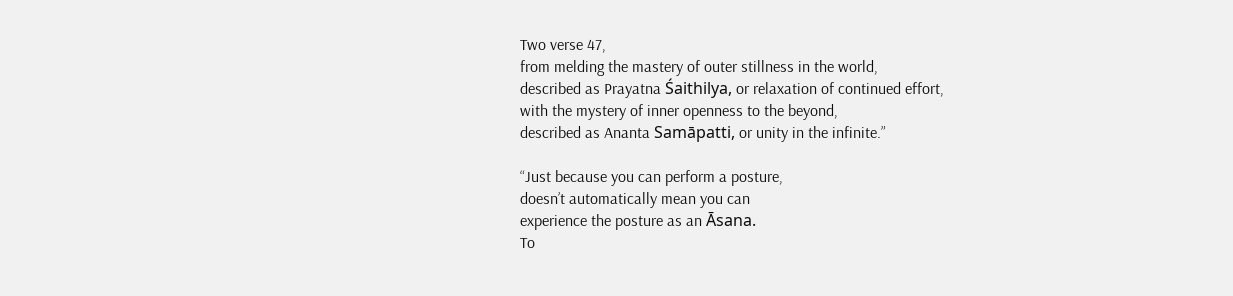Two verse 47,
from melding the mastery of outer stillness in the world,
described as Prayatna Śaithilya, or relaxation of continued effort,
with the mystery of inner openness to the beyond,
described as Ananta Samāpatti, or unity in the infinite.”

“Just because you can perform a posture,
doesn’t automatically mean you can
experience the posture as an Āsana.
To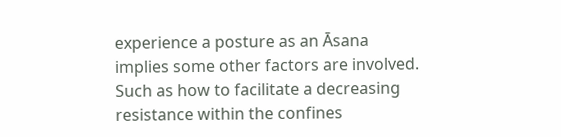experience a posture as an Āsana
implies some other factors are involved.
Such as how to facilitate a decreasing
resistance within the confines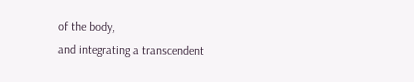of the body,
and integrating a transcendent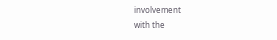involvement
with the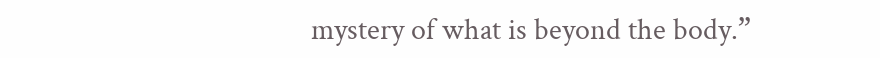mystery of what is beyond the body.”